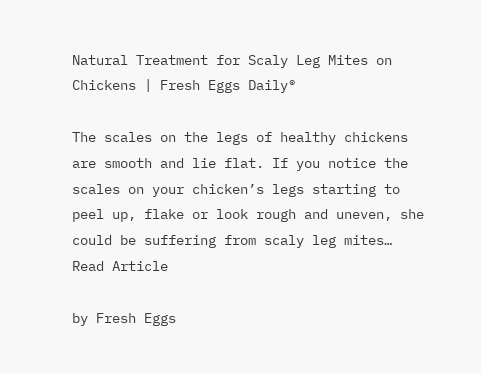Natural Treatment for Scaly Leg Mites on Chickens | Fresh Eggs Daily®

The scales on the legs of healthy chickens are smooth and lie flat. If you notice the scales on your chicken’s legs starting to peel up, flake or look rough and uneven, she could be suffering from scaly leg mites… Read Article

by Fresh Eggs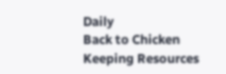Daily
Back to Chicken Keeping Resources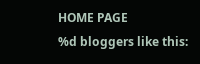HOME PAGE
%d bloggers like this: